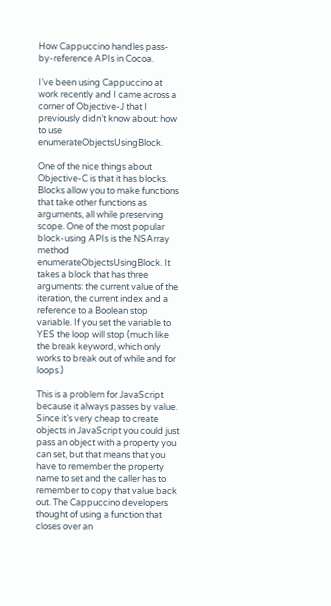How Cappuccino handles pass-by-reference APIs in Cocoa.

I’ve been using Cappuccino at work recently and I came across a corner of Objective-J that I previously didn’t know about: how to use enumerateObjectsUsingBlock.

One of the nice things about Objective-C is that it has blocks.  Blocks allow you to make functions that take other functions as arguments, all while preserving scope. One of the most popular block-using APIs is the NSArray method enumerateObjectsUsingBlock. It takes a block that has three arguments: the current value of the iteration, the current index and a reference to a Boolean stop variable. If you set the variable to YES the loop will stop (much like the break keyword, which only works to break out of while and for loops.)

This is a problem for JavaScript because it always passes by value. Since it’s very cheap to create objects in JavaScript you could just pass an object with a property you can set, but that means that you have to remember the property name to set and the caller has to remember to copy that value back out. The Cappuccino developers thought of using a function that closes over an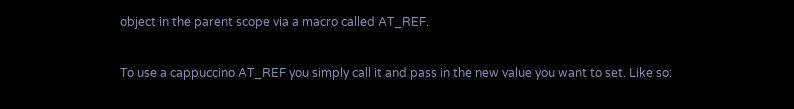object in the parent scope via a macro called AT_REF.

To use a cappuccino AT_REF you simply call it and pass in the new value you want to set. Like so: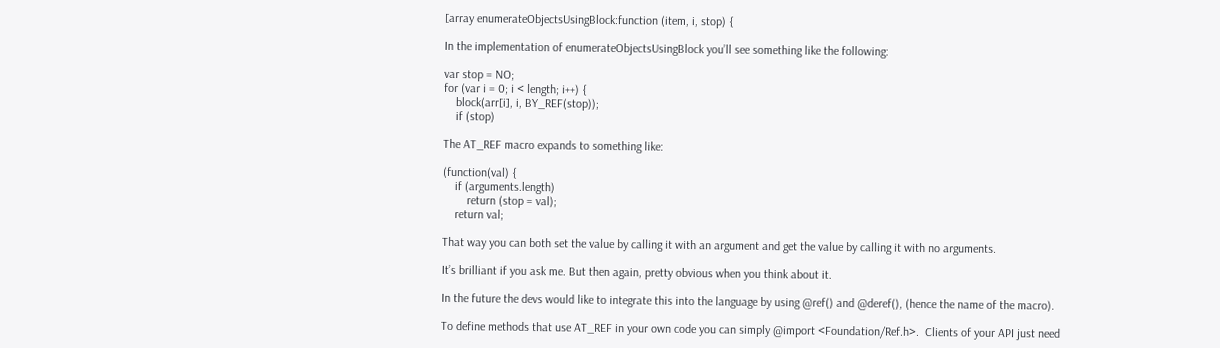[array enumerateObjectsUsingBlock:function (item, i, stop) {

In the implementation of enumerateObjectsUsingBlock you’ll see something like the following:

var stop = NO;
for (var i = 0; i < length; i++) {
    block(arr[i], i, BY_REF(stop));
    if (stop)

The AT_REF macro expands to something like:

(function(val) {
    if (arguments.length)
        return (stop = val);
    return val;

That way you can both set the value by calling it with an argument and get the value by calling it with no arguments.

It’s brilliant if you ask me. But then again, pretty obvious when you think about it.

In the future the devs would like to integrate this into the language by using @ref() and @deref(), (hence the name of the macro).

To define methods that use AT_REF in your own code you can simply @import <Foundation/Ref.h>.  Clients of your API just need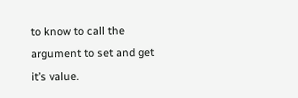to know to call the argument to set and get it’s value.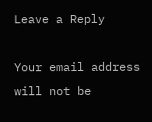Leave a Reply

Your email address will not be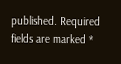published. Required fields are marked *